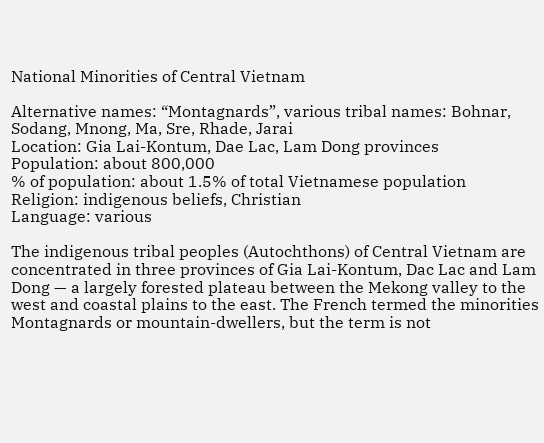National Minorities of Central Vietnam

Alternative names: “Montagnards”, various tribal names: Bohnar, Sodang, Mnong, Ma, Sre, Rhade, Jarai
Location: Gia Lai-Kontum, Dae Lac, Lam Dong provinces
Population: about 800,000
% of population: about 1.5% of total Vietnamese population
Religion: indigenous beliefs, Christian
Language: various

The indigenous tribal peoples (Autochthons) of Central Vietnam are concentrated in three provinces of Gia Lai-Kontum, Dac Lac and Lam Dong — a largely forested plateau between the Mekong valley to the west and coastal plains to the east. The French termed the minorities Montagnards or mountain-dwellers, but the term is not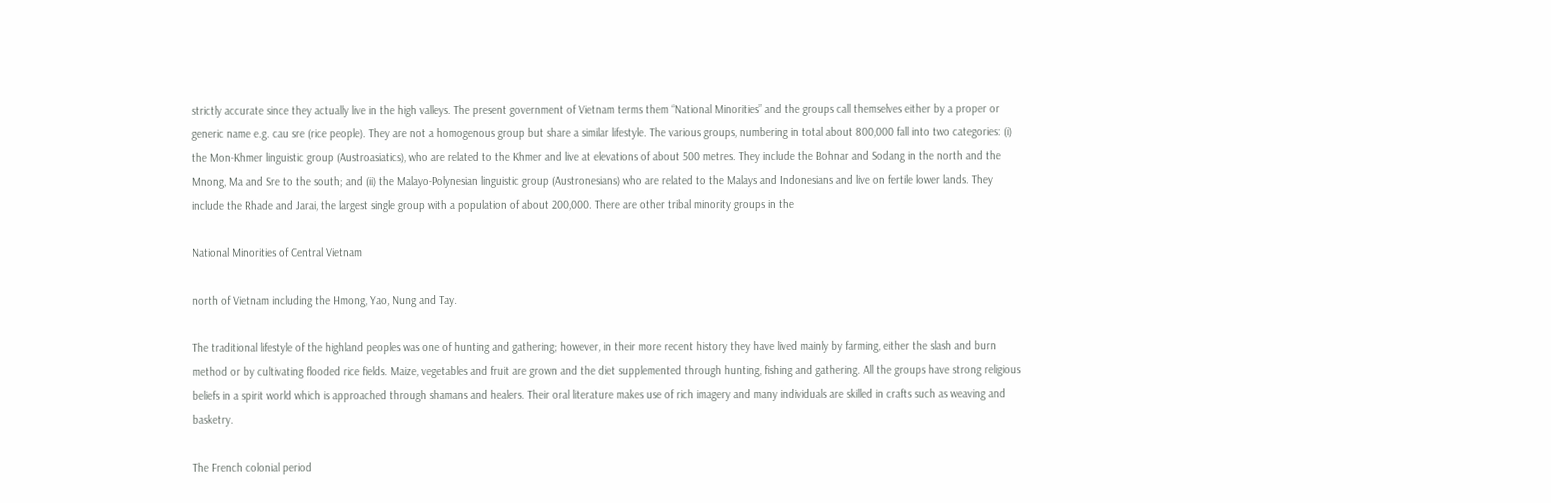strictly accurate since they actually live in the high valleys. The present government of Vietnam terms them “National Minorities” and the groups call themselves either by a proper or generic name e.g. cau sre (rice people). They are not a homogenous group but share a similar lifestyle. The various groups, numbering in total about 800,000 fall into two categories: (i) the Mon-Khmer linguistic group (Austroasiatics), who are related to the Khmer and live at elevations of about 500 metres. They include the Bohnar and Sodang in the north and the Mnong, Ma and Sre to the south; and (ii) the Malayo-Polynesian linguistic group (Austronesians) who are related to the Malays and Indonesians and live on fertile lower lands. They include the Rhade and Jarai, the largest single group with a population of about 200,000. There are other tribal minority groups in the

National Minorities of Central Vietnam

north of Vietnam including the Hmong, Yao, Nung and Tay.

The traditional lifestyle of the highland peoples was one of hunting and gathering; however, in their more recent history they have lived mainly by farming, either the slash and burn method or by cultivating flooded rice fields. Maize, vegetables and fruit are grown and the diet supplemented through hunting, fishing and gathering. All the groups have strong religious beliefs in a spirit world which is approached through shamans and healers. Their oral literature makes use of rich imagery and many individuals are skilled in crafts such as weaving and basketry.

The French colonial period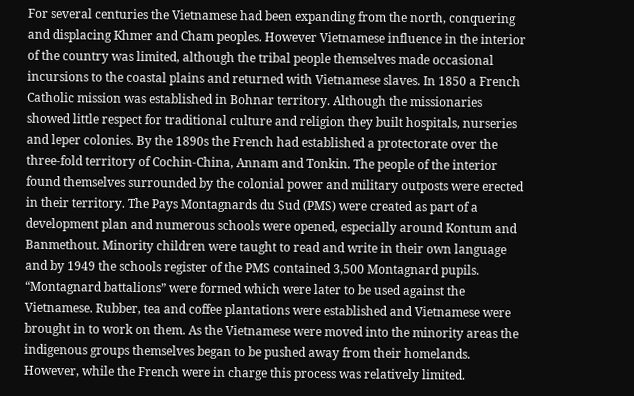For several centuries the Vietnamese had been expanding from the north, conquering and displacing Khmer and Cham peoples. However Vietnamese influence in the interior of the country was limited, although the tribal people themselves made occasional incursions to the coastal plains and returned with Vietnamese slaves. In 1850 a French Catholic mission was established in Bohnar territory. Although the missionaries showed little respect for traditional culture and religion they built hospitals, nurseries and leper colonies. By the 1890s the French had established a protectorate over the three-fold territory of Cochin-China, Annam and Tonkin. The people of the interior found themselves surrounded by the colonial power and military outposts were erected in their territory. The Pays Montagnards du Sud (PMS) were created as part of a development plan and numerous schools were opened, especially around Kontum and Banmethout. Minority children were taught to read and write in their own language and by 1949 the schools register of the PMS contained 3,500 Montagnard pupils. “Montagnard battalions” were formed which were later to be used against the Vietnamese. Rubber, tea and coffee plantations were established and Vietnamese were brought in to work on them. As the Vietnamese were moved into the minority areas the indigenous groups themselves began to be pushed away from their homelands. However, while the French were in charge this process was relatively limited.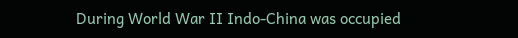During World War II Indo-China was occupied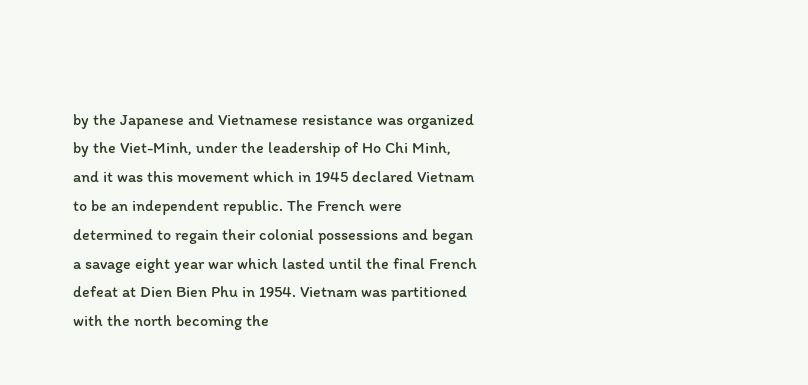by the Japanese and Vietnamese resistance was organized by the Viet-Minh, under the leadership of Ho Chi Minh, and it was this movement which in 1945 declared Vietnam to be an independent republic. The French were determined to regain their colonial possessions and began a savage eight year war which lasted until the final French defeat at Dien Bien Phu in 1954. Vietnam was partitioned with the north becoming the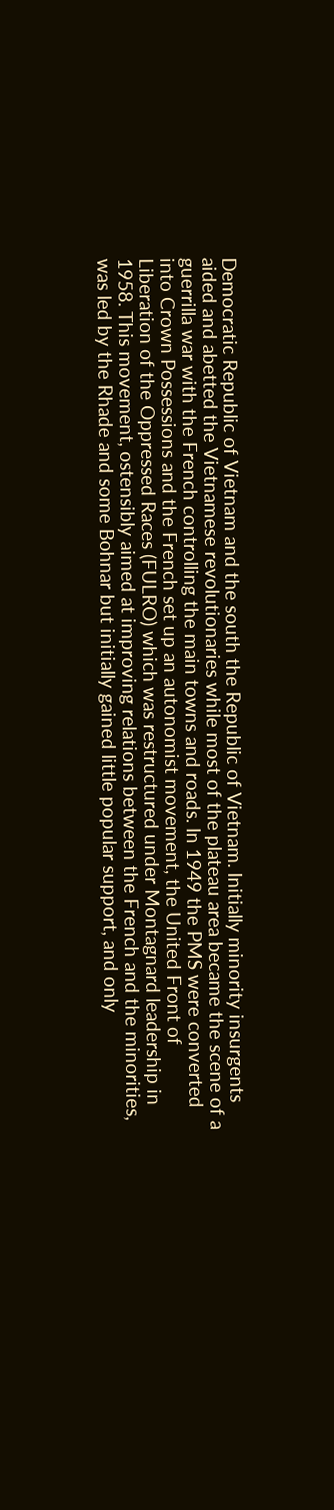Democratic Republic of Vietnam and the south the Republic of Vietnam. Initially minority insurgents aided and abetted the Vietnamese revolutionaries while most of the plateau area became the scene of a guerrilla war with the French controlling the main towns and roads. In 1949 the PMS were converted into Crown Possessions and the French set up an autonomist movement, the United Front of Liberation of the Oppressed Races (FULRO) which was restructured under Montagnard leadership in 1958. This movement, ostensibly aimed at improving relations between the French and the minorities, was led by the Rhade and some Bohnar but initially gained little popular support, and only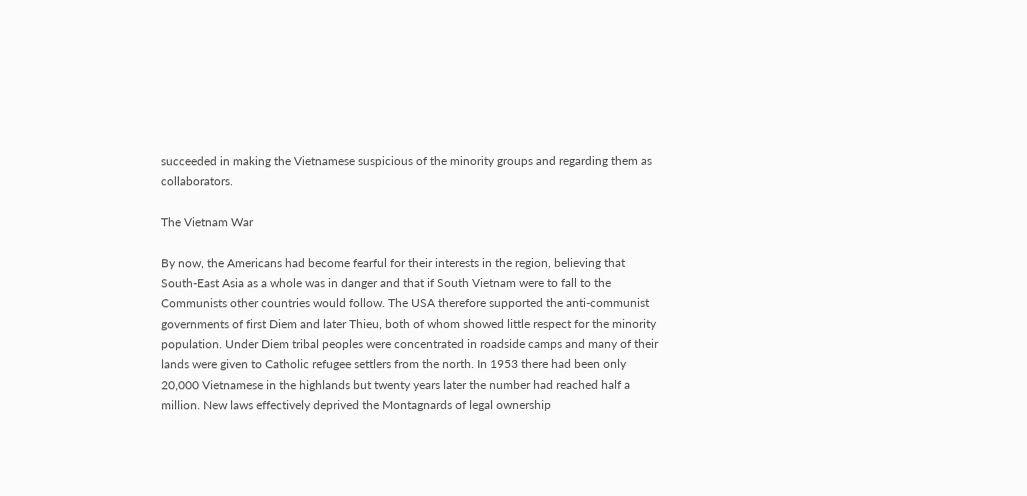succeeded in making the Vietnamese suspicious of the minority groups and regarding them as collaborators.

The Vietnam War

By now, the Americans had become fearful for their interests in the region, believing that South-East Asia as a whole was in danger and that if South Vietnam were to fall to the Communists other countries would follow. The USA therefore supported the anti-communist governments of first Diem and later Thieu, both of whom showed little respect for the minority population. Under Diem tribal peoples were concentrated in roadside camps and many of their lands were given to Catholic refugee settlers from the north. In 1953 there had been only 20,000 Vietnamese in the highlands but twenty years later the number had reached half a million. New laws effectively deprived the Montagnards of legal ownership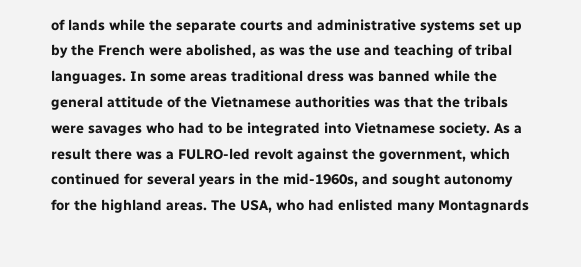of lands while the separate courts and administrative systems set up by the French were abolished, as was the use and teaching of tribal languages. In some areas traditional dress was banned while the general attitude of the Vietnamese authorities was that the tribals were savages who had to be integrated into Vietnamese society. As a result there was a FULRO-led revolt against the government, which continued for several years in the mid-1960s, and sought autonomy for the highland areas. The USA, who had enlisted many Montagnards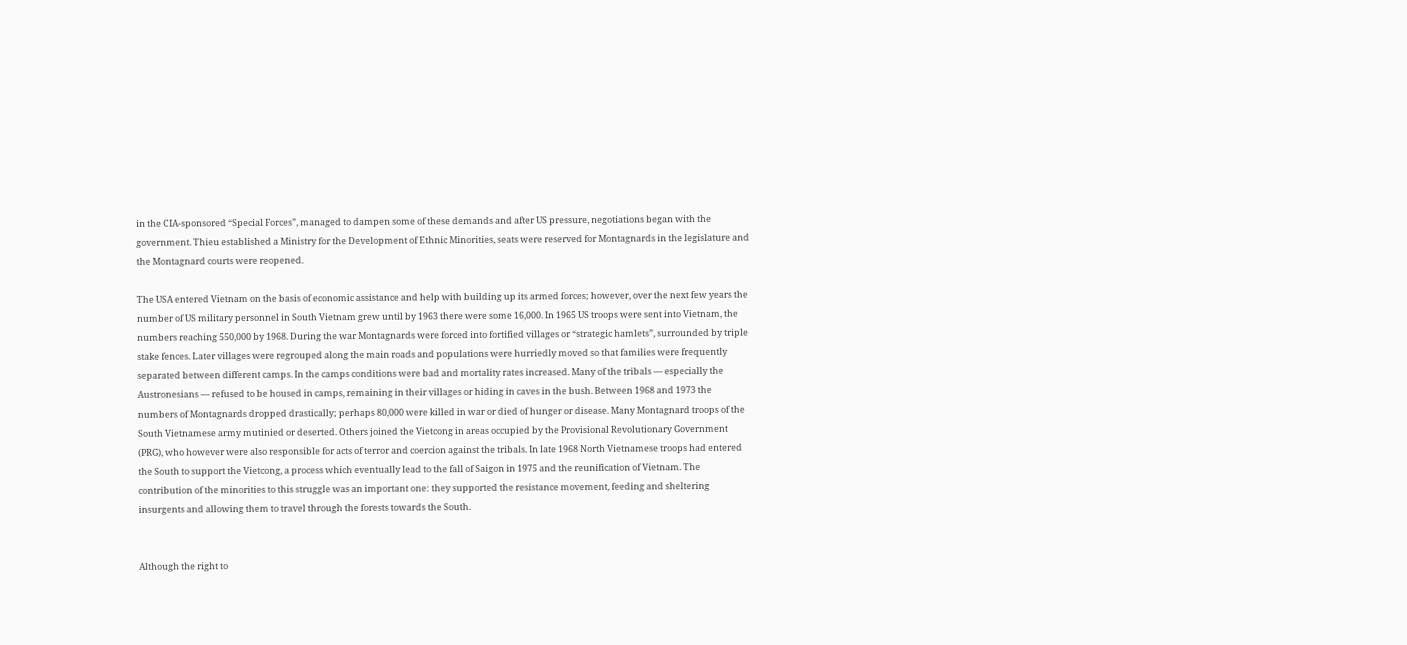in the CIA-sponsored “Special Forces”, managed to dampen some of these demands and after US pressure, negotiations began with the government. Thieu established a Ministry for the Development of Ethnic Minorities, seats were reserved for Montagnards in the legislature and the Montagnard courts were reopened.

The USA entered Vietnam on the basis of economic assistance and help with building up its armed forces; however, over the next few years the number of US military personnel in South Vietnam grew until by 1963 there were some 16,000. In 1965 US troops were sent into Vietnam, the numbers reaching 550,000 by 1968. During the war Montagnards were forced into fortified villages or “strategic hamlets”, surrounded by triple stake fences. Later villages were regrouped along the main roads and populations were hurriedly moved so that families were frequently separated between different camps. In the camps conditions were bad and mortality rates increased. Many of the tribals — especially the Austronesians — refused to be housed in camps, remaining in their villages or hiding in caves in the bush. Between 1968 and 1973 the numbers of Montagnards dropped drastically; perhaps 80,000 were killed in war or died of hunger or disease. Many Montagnard troops of the South Vietnamese army mutinied or deserted. Others joined the Vietcong in areas occupied by the Provisional Revolutionary Government (PRG), who however were also responsible for acts of terror and coercion against the tribals. In late 1968 North Vietnamese troops had entered the South to support the Vietcong, a process which eventually lead to the fall of Saigon in 1975 and the reunification of Vietnam. The contribution of the minorities to this struggle was an important one: they supported the resistance movement, feeding and sheltering insurgents and allowing them to travel through the forests towards the South.


Although the right to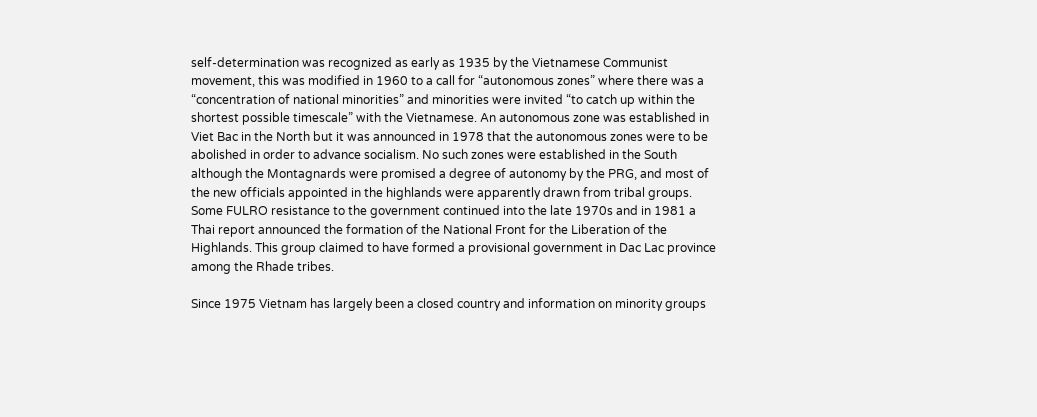self-determination was recognized as early as 1935 by the Vietnamese Communist movement, this was modified in 1960 to a call for “autonomous zones” where there was a “concentration of national minorities” and minorities were invited “to catch up within the shortest possible timescale” with the Vietnamese. An autonomous zone was established in Viet Bac in the North but it was announced in 1978 that the autonomous zones were to be abolished in order to advance socialism. No such zones were established in the South although the Montagnards were promised a degree of autonomy by the PRG, and most of the new officials appointed in the highlands were apparently drawn from tribal groups. Some FULRO resistance to the government continued into the late 1970s and in 1981 a Thai report announced the formation of the National Front for the Liberation of the Highlands. This group claimed to have formed a provisional government in Dac Lac province among the Rhade tribes.

Since 1975 Vietnam has largely been a closed country and information on minority groups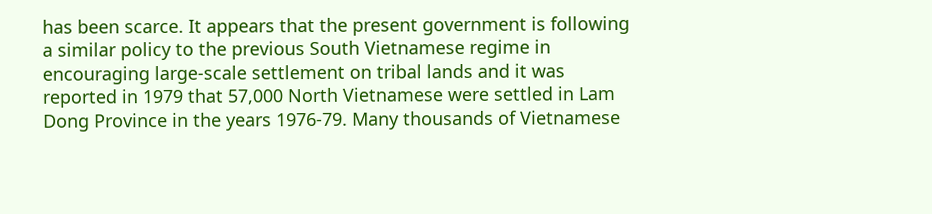has been scarce. It appears that the present government is following a similar policy to the previous South Vietnamese regime in encouraging large-scale settlement on tribal lands and it was reported in 1979 that 57,000 North Vietnamese were settled in Lam Dong Province in the years 1976-79. Many thousands of Vietnamese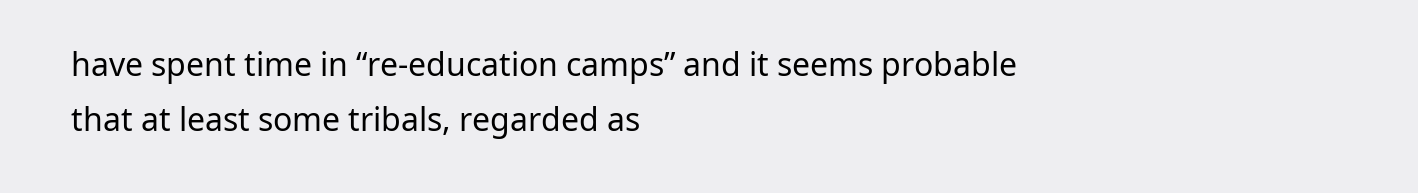have spent time in “re-education camps” and it seems probable that at least some tribals, regarded as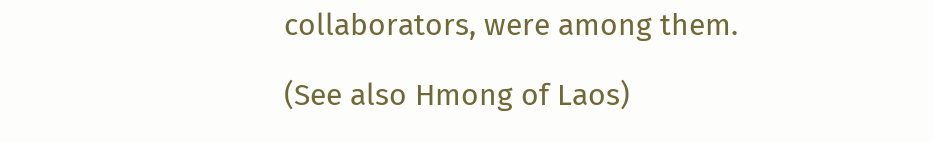collaborators, were among them.

(See also Hmong of Laos)